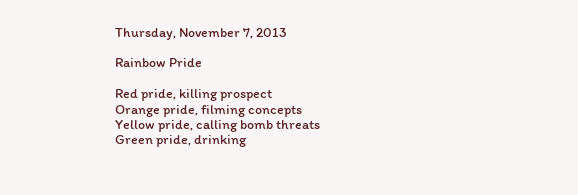Thursday, November 7, 2013

Rainbow Pride

Red pride, killing prospect
Orange pride, filming concepts
Yellow pride, calling bomb threats
Green pride, drinking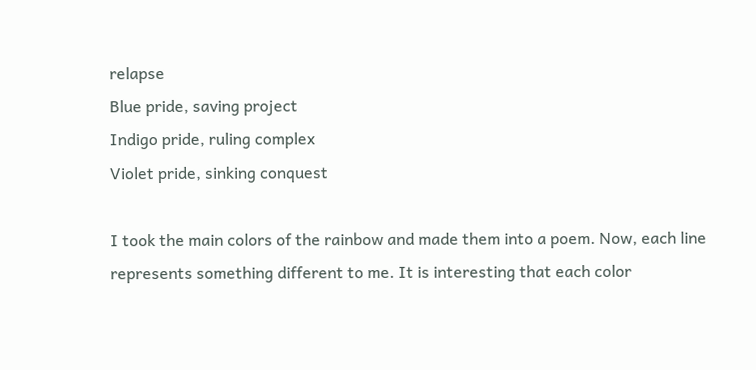relapse
Blue pride, saving project
Indigo pride, ruling complex
Violet pride, sinking conquest

I took the main colors of the rainbow and made them into a poem. Now, each line represents something different to me. It is interesting that each color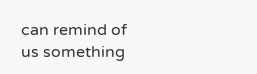can remind of us something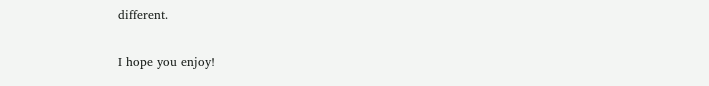different.

I hope you enjoy!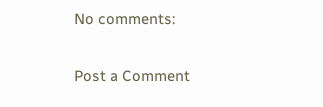No comments:

Post a Comment